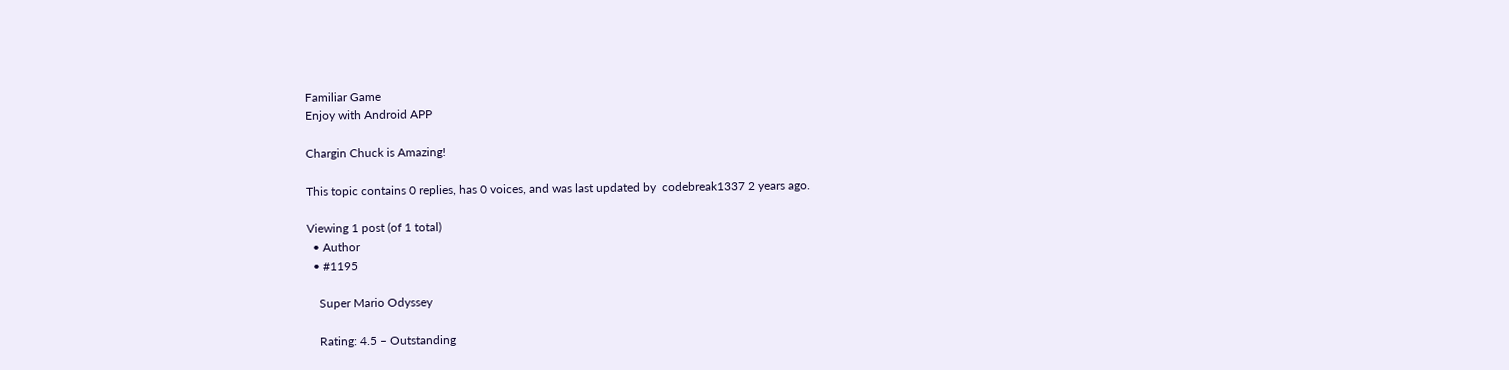Familiar Game
Enjoy with Android APP

Chargin Chuck is Amazing!

This topic contains 0 replies, has 0 voices, and was last updated by  codebreak1337 2 years ago.

Viewing 1 post (of 1 total)
  • Author
  • #1195

    Super Mario Odyssey

    Rating: 4.5 – Outstanding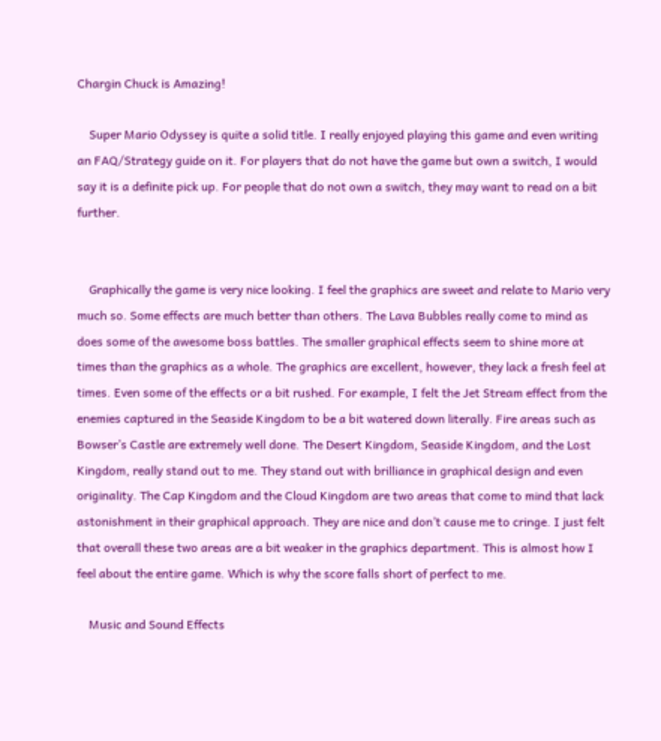Chargin Chuck is Amazing!

    Super Mario Odyssey is quite a solid title. I really enjoyed playing this game and even writing an FAQ/Strategy guide on it. For players that do not have the game but own a switch, I would say it is a definite pick up. For people that do not own a switch, they may want to read on a bit further.


    Graphically the game is very nice looking. I feel the graphics are sweet and relate to Mario very much so. Some effects are much better than others. The Lava Bubbles really come to mind as does some of the awesome boss battles. The smaller graphical effects seem to shine more at times than the graphics as a whole. The graphics are excellent, however, they lack a fresh feel at times. Even some of the effects or a bit rushed. For example, I felt the Jet Stream effect from the enemies captured in the Seaside Kingdom to be a bit watered down literally. Fire areas such as Bowser’s Castle are extremely well done. The Desert Kingdom, Seaside Kingdom, and the Lost Kingdom, really stand out to me. They stand out with brilliance in graphical design and even originality. The Cap Kingdom and the Cloud Kingdom are two areas that come to mind that lack astonishment in their graphical approach. They are nice and don’t cause me to cringe. I just felt that overall these two areas are a bit weaker in the graphics department. This is almost how I feel about the entire game. Which is why the score falls short of perfect to me.

    Music and Sound Effects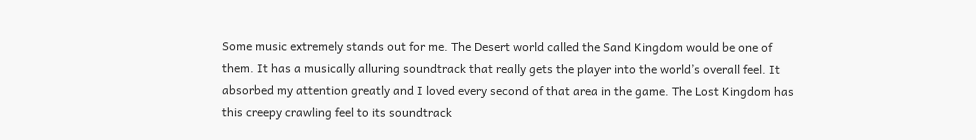Some music extremely stands out for me. The Desert world called the Sand Kingdom would be one of them. It has a musically alluring soundtrack that really gets the player into the world’s overall feel. It absorbed my attention greatly and I loved every second of that area in the game. The Lost Kingdom has this creepy crawling feel to its soundtrack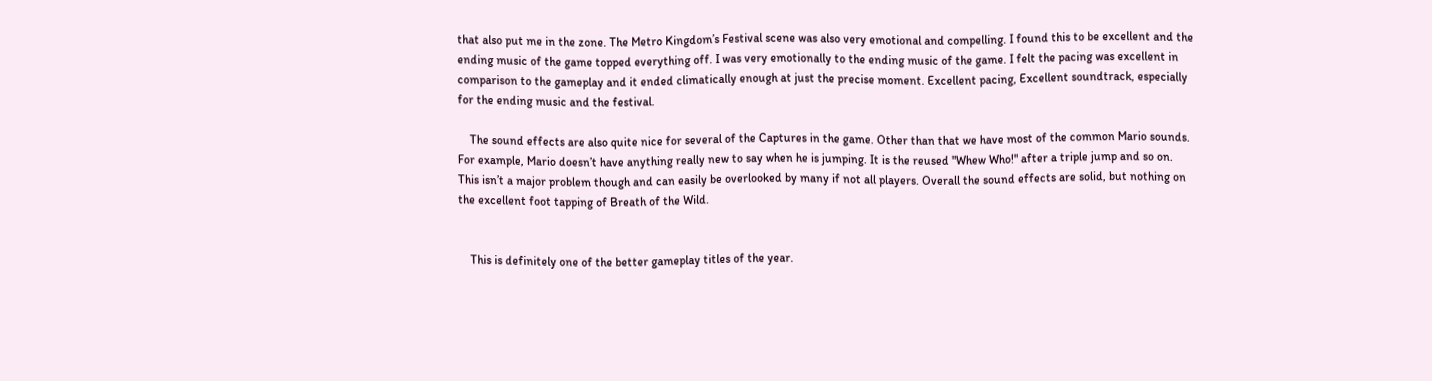that also put me in the zone. The Metro Kingdom’s Festival scene was also very emotional and compelling. I found this to be excellent and the ending music of the game topped everything off. I was very emotionally to the ending music of the game. I felt the pacing was excellent in comparison to the gameplay and it ended climatically enough at just the precise moment. Excellent pacing, Excellent soundtrack, especially for the ending music and the festival.

    The sound effects are also quite nice for several of the Captures in the game. Other than that we have most of the common Mario sounds. For example, Mario doesn’t have anything really new to say when he is jumping. It is the reused "Whew Who!" after a triple jump and so on. This isn’t a major problem though and can easily be overlooked by many if not all players. Overall the sound effects are solid, but nothing on the excellent foot tapping of Breath of the Wild.


    This is definitely one of the better gameplay titles of the year.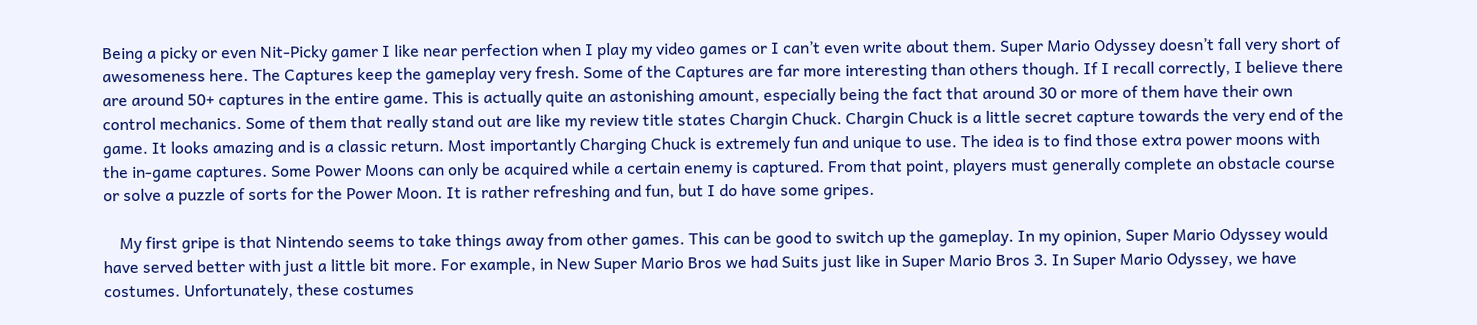Being a picky or even Nit-Picky gamer I like near perfection when I play my video games or I can’t even write about them. Super Mario Odyssey doesn’t fall very short of awesomeness here. The Captures keep the gameplay very fresh. Some of the Captures are far more interesting than others though. If I recall correctly, I believe there are around 50+ captures in the entire game. This is actually quite an astonishing amount, especially being the fact that around 30 or more of them have their own control mechanics. Some of them that really stand out are like my review title states Chargin Chuck. Chargin Chuck is a little secret capture towards the very end of the game. It looks amazing and is a classic return. Most importantly Charging Chuck is extremely fun and unique to use. The idea is to find those extra power moons with the in-game captures. Some Power Moons can only be acquired while a certain enemy is captured. From that point, players must generally complete an obstacle course or solve a puzzle of sorts for the Power Moon. It is rather refreshing and fun, but I do have some gripes.

    My first gripe is that Nintendo seems to take things away from other games. This can be good to switch up the gameplay. In my opinion, Super Mario Odyssey would have served better with just a little bit more. For example, in New Super Mario Bros we had Suits just like in Super Mario Bros 3. In Super Mario Odyssey, we have costumes. Unfortunately, these costumes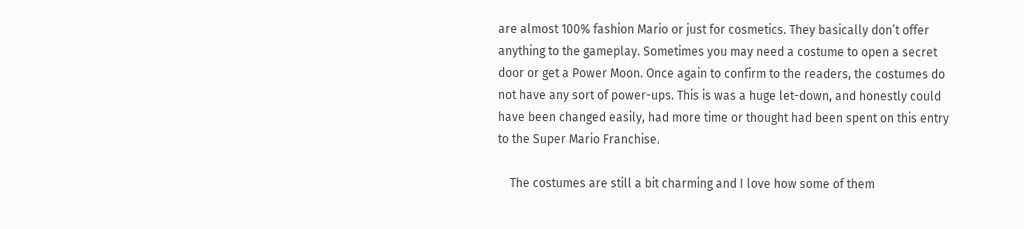are almost 100% fashion Mario or just for cosmetics. They basically don’t offer anything to the gameplay. Sometimes you may need a costume to open a secret door or get a Power Moon. Once again to confirm to the readers, the costumes do not have any sort of power-ups. This is was a huge let-down, and honestly could have been changed easily, had more time or thought had been spent on this entry to the Super Mario Franchise.

    The costumes are still a bit charming and I love how some of them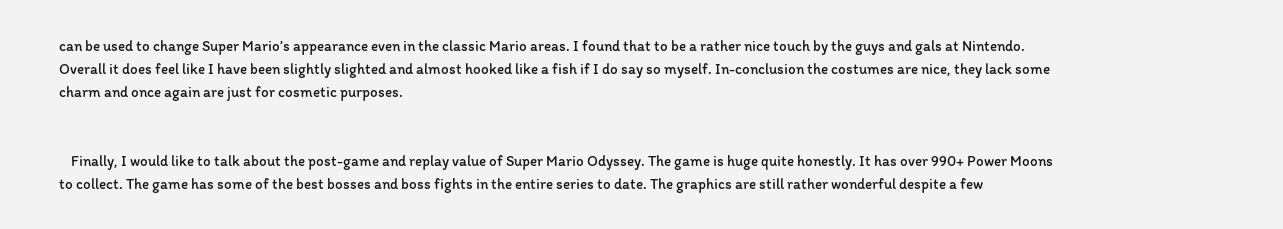can be used to change Super Mario’s appearance even in the classic Mario areas. I found that to be a rather nice touch by the guys and gals at Nintendo. Overall it does feel like I have been slightly slighted and almost hooked like a fish if I do say so myself. In-conclusion the costumes are nice, they lack some charm and once again are just for cosmetic purposes.


    Finally, I would like to talk about the post-game and replay value of Super Mario Odyssey. The game is huge quite honestly. It has over 990+ Power Moons to collect. The game has some of the best bosses and boss fights in the entire series to date. The graphics are still rather wonderful despite a few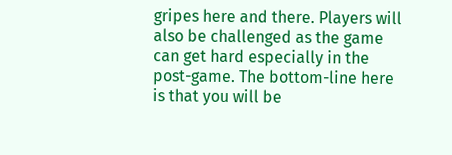gripes here and there. Players will also be challenged as the game can get hard especially in the post-game. The bottom-line here is that you will be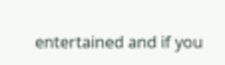entertained and if you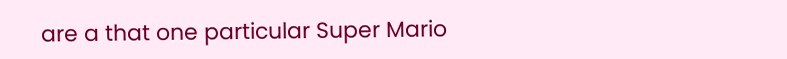are a that one particular Super Mario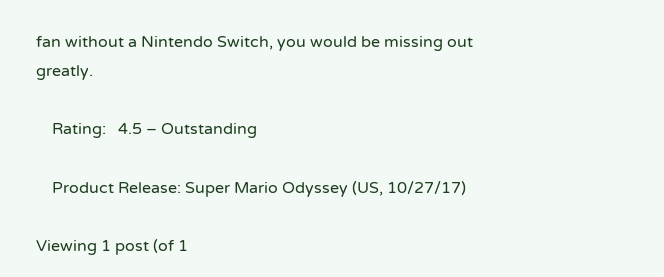fan without a Nintendo Switch, you would be missing out greatly.

    Rating:   4.5 – Outstanding

    Product Release: Super Mario Odyssey (US, 10/27/17)

Viewing 1 post (of 1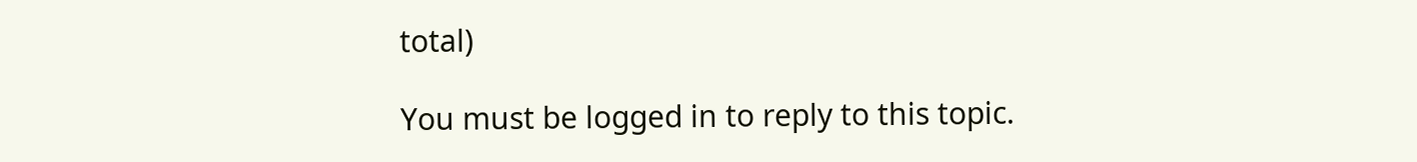total)

You must be logged in to reply to this topic.